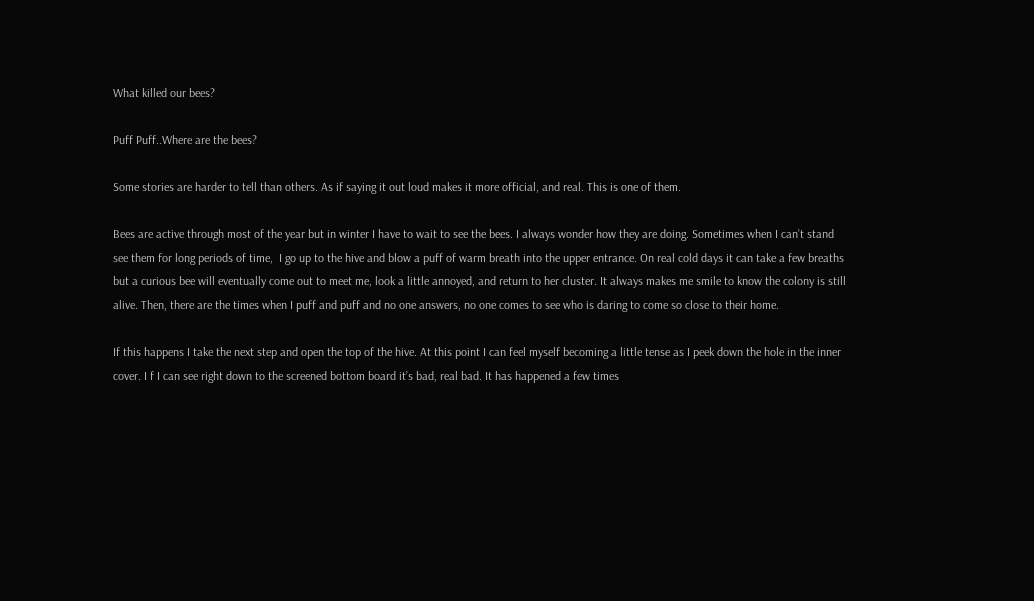What killed our bees?

Puff Puff..Where are the bees?

Some stories are harder to tell than others. As if saying it out loud makes it more official, and real. This is one of them.

Bees are active through most of the year but in winter I have to wait to see the bees. I always wonder how they are doing. Sometimes when I can’t stand see them for long periods of time,  I go up to the hive and blow a puff of warm breath into the upper entrance. On real cold days it can take a few breaths but a curious bee will eventually come out to meet me, look a little annoyed, and return to her cluster. It always makes me smile to know the colony is still alive. Then, there are the times when I puff and puff and no one answers, no one comes to see who is daring to come so close to their home.

If this happens I take the next step and open the top of the hive. At this point I can feel myself becoming a little tense as I peek down the hole in the inner cover. I f I can see right down to the screened bottom board it’s bad, real bad. It has happened a few times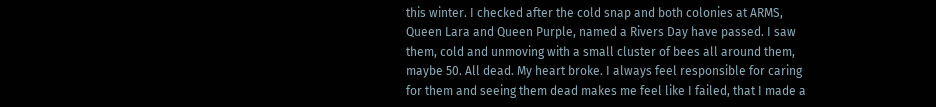this winter. I checked after the cold snap and both colonies at ARMS, Queen Lara and Queen Purple, named a Rivers Day have passed. I saw them, cold and unmoving with a small cluster of bees all around them, maybe 50. All dead. My heart broke. I always feel responsible for caring for them and seeing them dead makes me feel like I failed, that I made a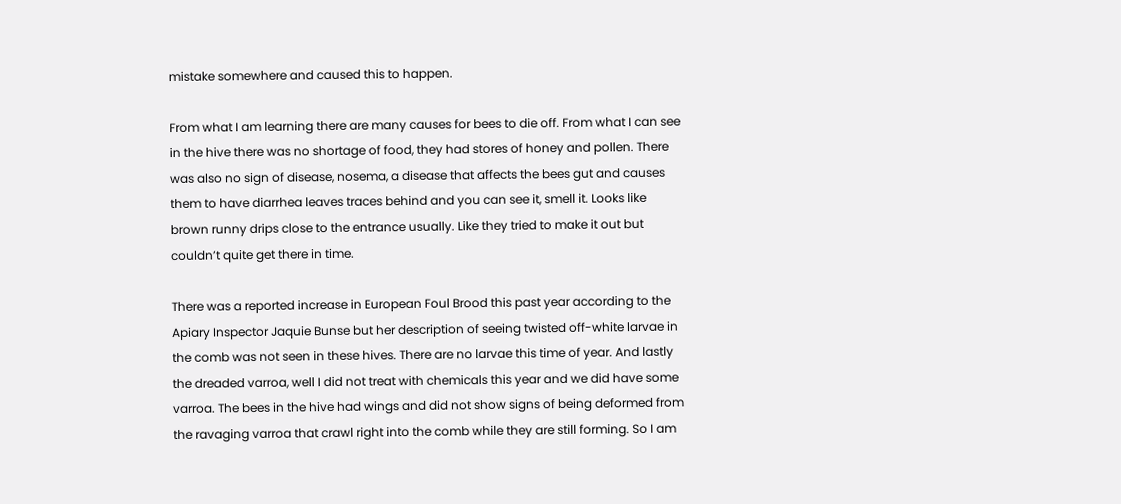mistake somewhere and caused this to happen.

From what I am learning there are many causes for bees to die off. From what I can see in the hive there was no shortage of food, they had stores of honey and pollen. There was also no sign of disease, nosema, a disease that affects the bees gut and causes them to have diarrhea leaves traces behind and you can see it, smell it. Looks like brown runny drips close to the entrance usually. Like they tried to make it out but couldn’t quite get there in time.

There was a reported increase in European Foul Brood this past year according to the Apiary Inspector Jaquie Bunse but her description of seeing twisted off-white larvae in the comb was not seen in these hives. There are no larvae this time of year. And lastly the dreaded varroa, well I did not treat with chemicals this year and we did have some varroa. The bees in the hive had wings and did not show signs of being deformed from the ravaging varroa that crawl right into the comb while they are still forming. So I am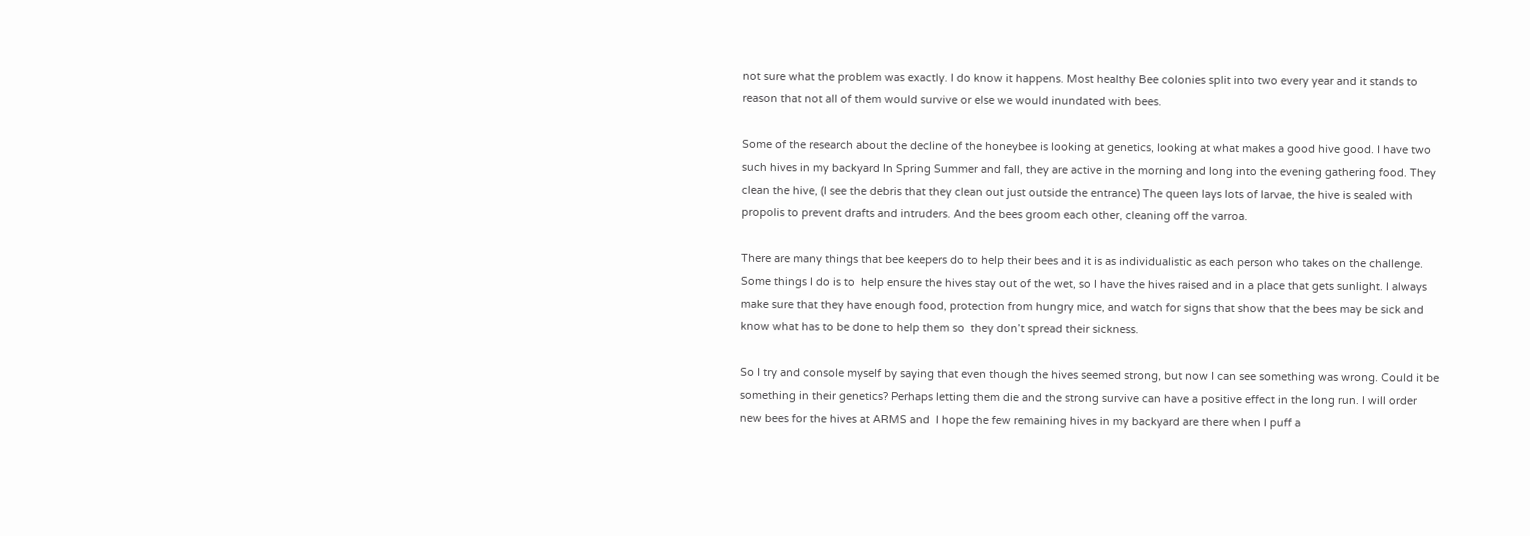not sure what the problem was exactly. I do know it happens. Most healthy Bee colonies split into two every year and it stands to reason that not all of them would survive or else we would inundated with bees.

Some of the research about the decline of the honeybee is looking at genetics, looking at what makes a good hive good. I have two such hives in my backyard In Spring Summer and fall, they are active in the morning and long into the evening gathering food. They clean the hive, (I see the debris that they clean out just outside the entrance) The queen lays lots of larvae, the hive is sealed with propolis to prevent drafts and intruders. And the bees groom each other, cleaning off the varroa.

There are many things that bee keepers do to help their bees and it is as individualistic as each person who takes on the challenge. Some things I do is to  help ensure the hives stay out of the wet, so I have the hives raised and in a place that gets sunlight. I always make sure that they have enough food, protection from hungry mice, and watch for signs that show that the bees may be sick and know what has to be done to help them so  they don’t spread their sickness.

So I try and console myself by saying that even though the hives seemed strong, but now I can see something was wrong. Could it be something in their genetics? Perhaps letting them die and the strong survive can have a positive effect in the long run. I will order new bees for the hives at ARMS and  I hope the few remaining hives in my backyard are there when I puff a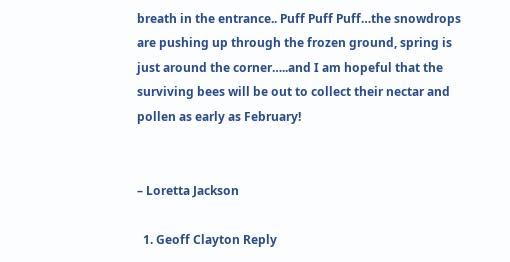breath in the entrance.. Puff Puff Puff…the snowdrops are pushing up through the frozen ground, spring is just around the corner…..and I am hopeful that the surviving bees will be out to collect their nectar and pollen as early as February!


– Loretta Jackson

  1. Geoff Clayton Reply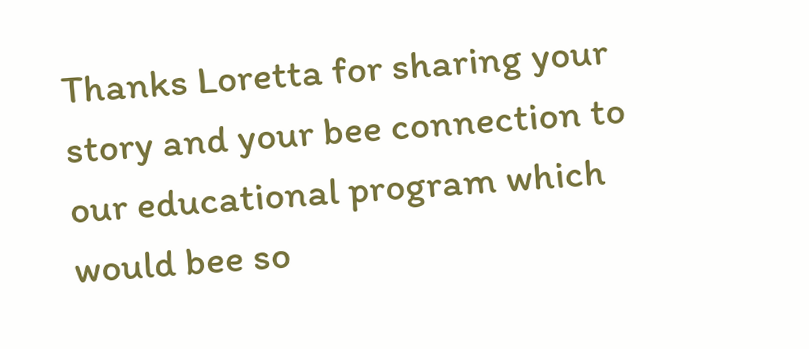Thanks Loretta for sharing your story and your bee connection to our educational program which would bee so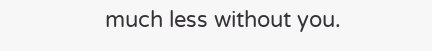much less without you.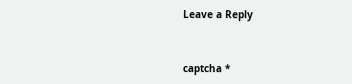Leave a Reply


captcha *